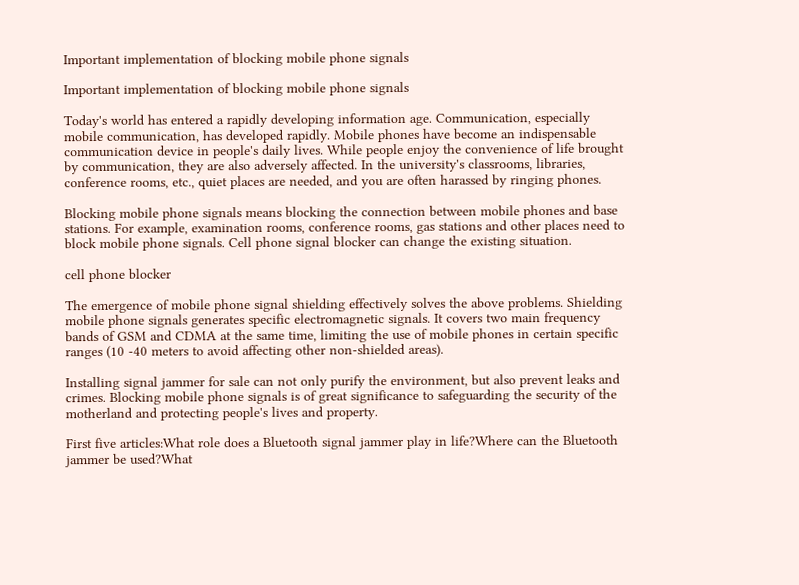Important implementation of blocking mobile phone signals

Important implementation of blocking mobile phone signals

Today's world has entered a rapidly developing information age. Communication, especially mobile communication, has developed rapidly. Mobile phones have become an indispensable communication device in people's daily lives. While people enjoy the convenience of life brought by communication, they are also adversely affected. In the university's classrooms, libraries, conference rooms, etc., quiet places are needed, and you are often harassed by ringing phones.

Blocking mobile phone signals means blocking the connection between mobile phones and base stations. For example, examination rooms, conference rooms, gas stations and other places need to block mobile phone signals. Cell phone signal blocker can change the existing situation.

cell phone blocker

The emergence of mobile phone signal shielding effectively solves the above problems. Shielding mobile phone signals generates specific electromagnetic signals. It covers two main frequency bands of GSM and CDMA at the same time, limiting the use of mobile phones in certain specific ranges (10 -40 meters to avoid affecting other non-shielded areas).

Installing signal jammer for sale can not only purify the environment, but also prevent leaks and crimes. Blocking mobile phone signals is of great significance to safeguarding the security of the motherland and protecting people's lives and property.

First five articles:What role does a Bluetooth signal jammer play in life?Where can the Bluetooth jammer be used?What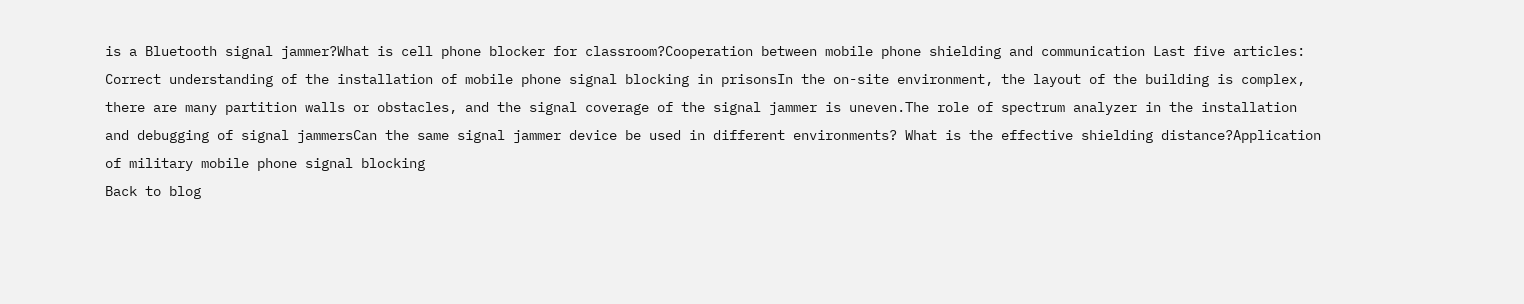is a Bluetooth signal jammer?What is cell phone blocker for classroom?Cooperation between mobile phone shielding and communication Last five articles: Correct understanding of the installation of mobile phone signal blocking in prisonsIn the on-site environment, the layout of the building is complex, there are many partition walls or obstacles, and the signal coverage of the signal jammer is uneven.The role of spectrum analyzer in the installation and debugging of signal jammersCan the same signal jammer device be used in different environments? What is the effective shielding distance?Application of military mobile phone signal blocking
Back to blog